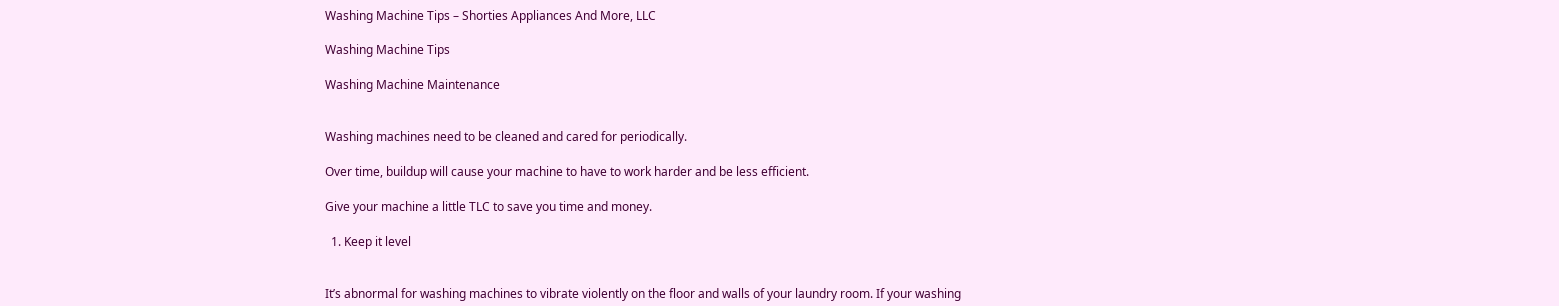Washing Machine Tips – Shorties Appliances And More, LLC

Washing Machine Tips

Washing Machine Maintenance


Washing machines need to be cleaned and cared for periodically.

Over time, buildup will cause your machine to have to work harder and be less efficient.

Give your machine a little TLC to save you time and money.

  1. Keep it level


It’s abnormal for washing machines to vibrate violently on the floor and walls of your laundry room. If your washing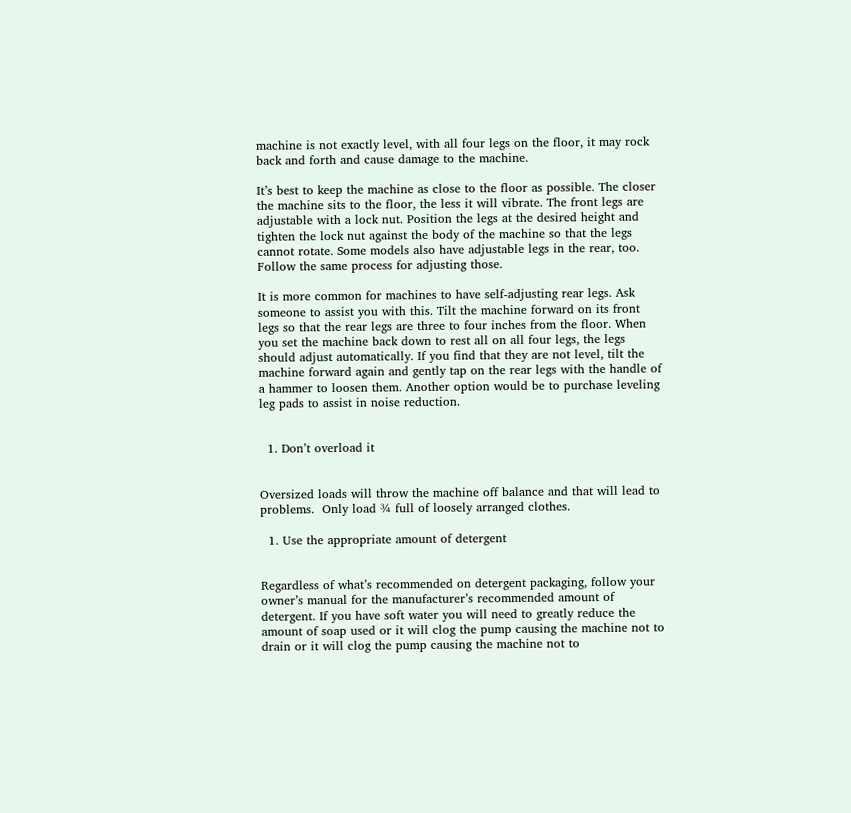machine is not exactly level, with all four legs on the floor, it may rock back and forth and cause damage to the machine.

It’s best to keep the machine as close to the floor as possible. The closer the machine sits to the floor, the less it will vibrate. The front legs are adjustable with a lock nut. Position the legs at the desired height and tighten the lock nut against the body of the machine so that the legs cannot rotate. Some models also have adjustable legs in the rear, too. Follow the same process for adjusting those.

It is more common for machines to have self-adjusting rear legs. Ask someone to assist you with this. Tilt the machine forward on its front legs so that the rear legs are three to four inches from the floor. When you set the machine back down to rest all on all four legs, the legs should adjust automatically. If you find that they are not level, tilt the machine forward again and gently tap on the rear legs with the handle of a hammer to loosen them. Another option would be to purchase leveling leg pads to assist in noise reduction.


  1. Don’t overload it


Oversized loads will throw the machine off balance and that will lead to problems.  Only load ¾ full of loosely arranged clothes.

  1. Use the appropriate amount of detergent


Regardless of what’s recommended on detergent packaging, follow your owner’s manual for the manufacturer’s recommended amount of detergent. If you have soft water you will need to greatly reduce the amount of soap used or it will clog the pump causing the machine not to drain or it will clog the pump causing the machine not to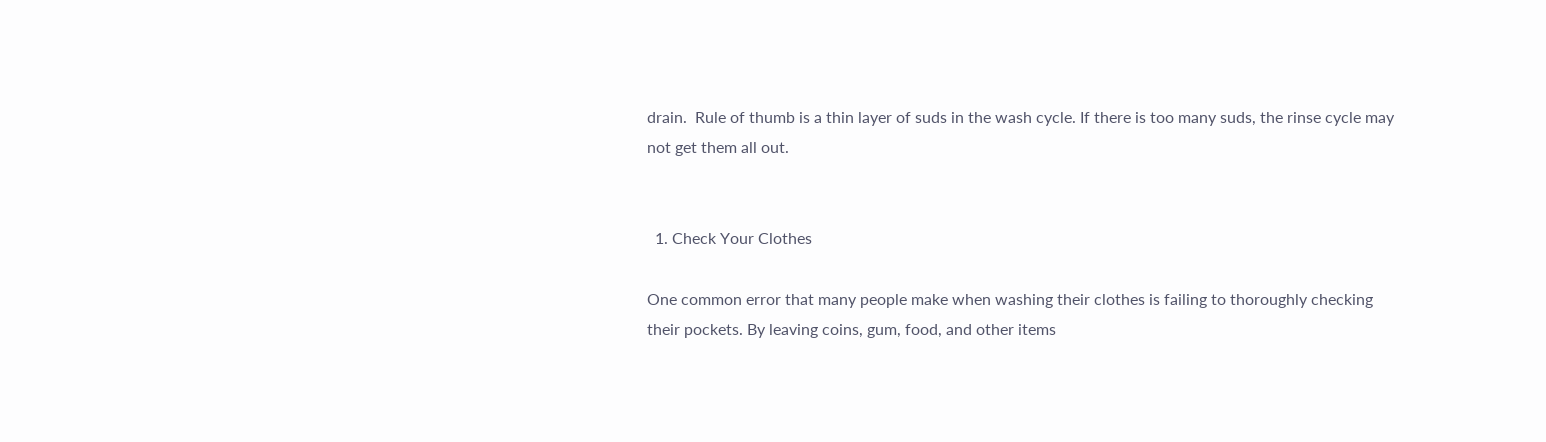drain.  Rule of thumb is a thin layer of suds in the wash cycle. If there is too many suds, the rinse cycle may not get them all out.


  1. Check Your Clothes

One common error that many people make when washing their clothes is failing to thoroughly checking their pockets. By leaving coins, gum, food, and other items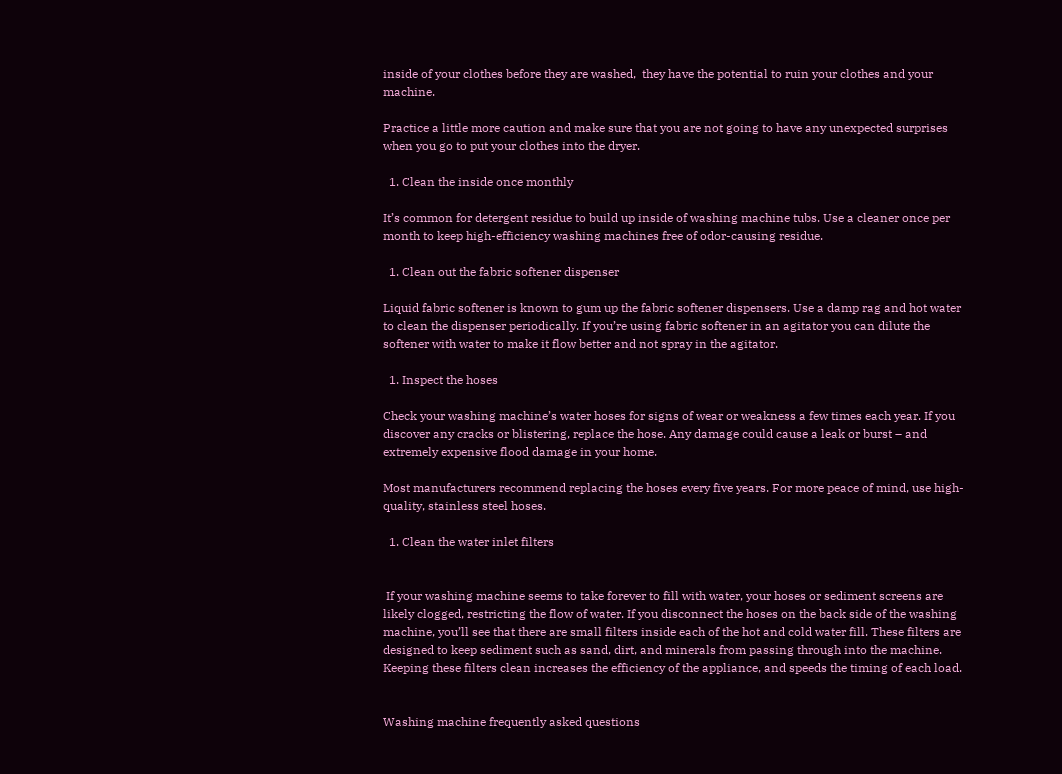inside of your clothes before they are washed,  they have the potential to ruin your clothes and your machine.

Practice a little more caution and make sure that you are not going to have any unexpected surprises when you go to put your clothes into the dryer.

  1. Clean the inside once monthly

It’s common for detergent residue to build up inside of washing machine tubs. Use a cleaner once per month to keep high-efficiency washing machines free of odor-causing residue.

  1. Clean out the fabric softener dispenser

Liquid fabric softener is known to gum up the fabric softener dispensers. Use a damp rag and hot water to clean the dispenser periodically. If you’re using fabric softener in an agitator you can dilute the softener with water to make it flow better and not spray in the agitator.

  1. Inspect the hoses

Check your washing machine’s water hoses for signs of wear or weakness a few times each year. If you discover any cracks or blistering, replace the hose. Any damage could cause a leak or burst – and extremely expensive flood damage in your home.

Most manufacturers recommend replacing the hoses every five years. For more peace of mind, use high-quality, stainless steel hoses.

  1. Clean the water inlet filters


 If your washing machine seems to take forever to fill with water, your hoses or sediment screens are likely clogged, restricting the flow of water. If you disconnect the hoses on the back side of the washing machine, you’ll see that there are small filters inside each of the hot and cold water fill. These filters are designed to keep sediment such as sand, dirt, and minerals from passing through into the machine. Keeping these filters clean increases the efficiency of the appliance, and speeds the timing of each load.


Washing machine frequently asked questions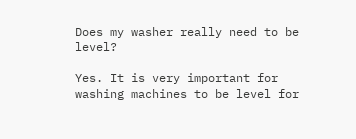Does my washer really need to be level?

Yes. It is very important for washing machines to be level for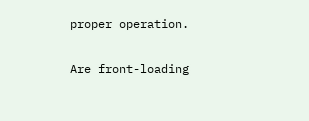proper operation.

Are front-loading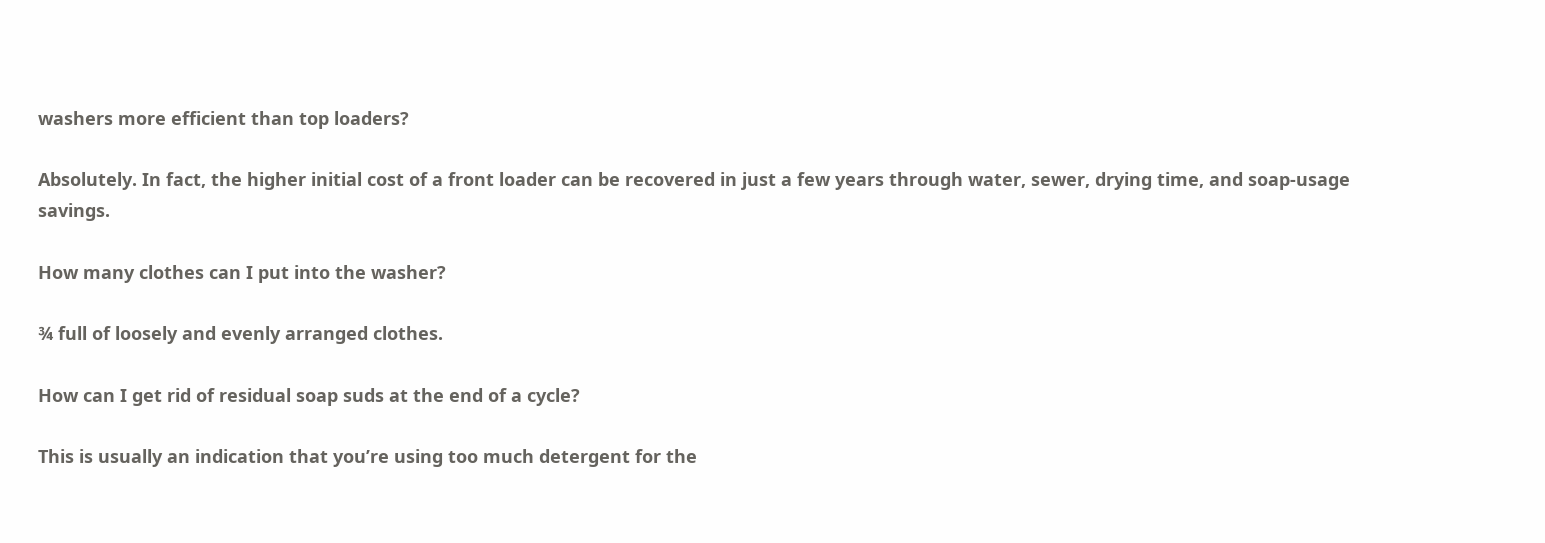washers more efficient than top loaders?

Absolutely. In fact, the higher initial cost of a front loader can be recovered in just a few years through water, sewer, drying time, and soap-usage savings.

How many clothes can I put into the washer?

¾ full of loosely and evenly arranged clothes.

How can I get rid of residual soap suds at the end of a cycle?

This is usually an indication that you’re using too much detergent for the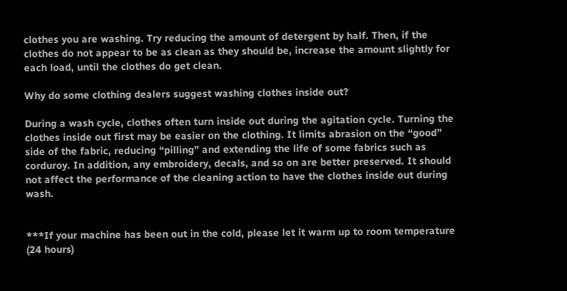clothes you are washing. Try reducing the amount of detergent by half. Then, if the clothes do not appear to be as clean as they should be, increase the amount slightly for each load, until the clothes do get clean.

Why do some clothing dealers suggest washing clothes inside out?

During a wash cycle, clothes often turn inside out during the agitation cycle. Turning the clothes inside out first may be easier on the clothing. It limits abrasion on the “good” side of the fabric, reducing “pilling” and extending the life of some fabrics such as corduroy. In addition, any embroidery, decals, and so on are better preserved. It should not affect the performance of the cleaning action to have the clothes inside out during wash.


***If your machine has been out in the cold, please let it warm up to room temperature (24 hours)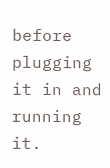before plugging it in and running it.